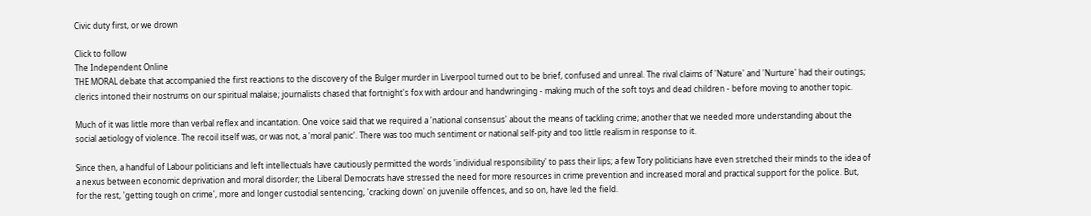Civic duty first, or we drown

Click to follow
The Independent Online
THE MORAL debate that accompanied the first reactions to the discovery of the Bulger murder in Liverpool turned out to be brief, confused and unreal. The rival claims of 'Nature' and 'Nurture' had their outings; clerics intoned their nostrums on our spiritual malaise; journalists chased that fortnight's fox with ardour and handwringing - making much of the soft toys and dead children - before moving to another topic.

Much of it was little more than verbal reflex and incantation. One voice said that we required a 'national consensus' about the means of tackling crime; another that we needed more understanding about the social aetiology of violence. The recoil itself was, or was not, a 'moral panic'. There was too much sentiment or national self-pity and too little realism in response to it.

Since then, a handful of Labour politicians and left intellectuals have cautiously permitted the words 'individual responsibility' to pass their lips; a few Tory politicians have even stretched their minds to the idea of a nexus between economic deprivation and moral disorder; the Liberal Democrats have stressed the need for more resources in crime prevention and increased moral and practical support for the police. But, for the rest, 'getting tough on crime', more and longer custodial sentencing, 'cracking down' on juvenile offences, and so on, have led the field.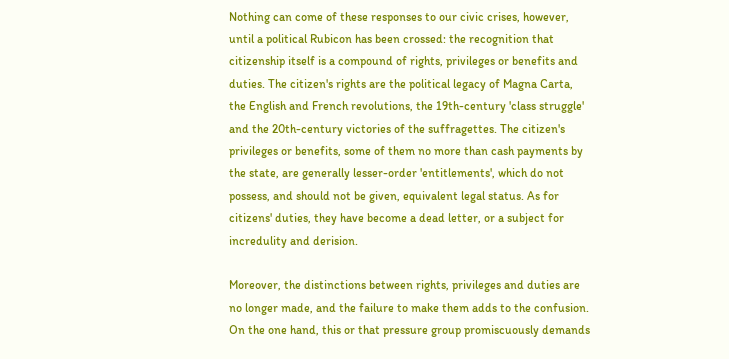Nothing can come of these responses to our civic crises, however, until a political Rubicon has been crossed: the recognition that citizenship itself is a compound of rights, privileges or benefits and duties. The citizen's rights are the political legacy of Magna Carta, the English and French revolutions, the 19th-century 'class struggle' and the 20th-century victories of the suffragettes. The citizen's privileges or benefits, some of them no more than cash payments by the state, are generally lesser-order 'entitlements', which do not possess, and should not be given, equivalent legal status. As for citizens' duties, they have become a dead letter, or a subject for incredulity and derision.

Moreover, the distinctions between rights, privileges and duties are no longer made, and the failure to make them adds to the confusion. On the one hand, this or that pressure group promiscuously demands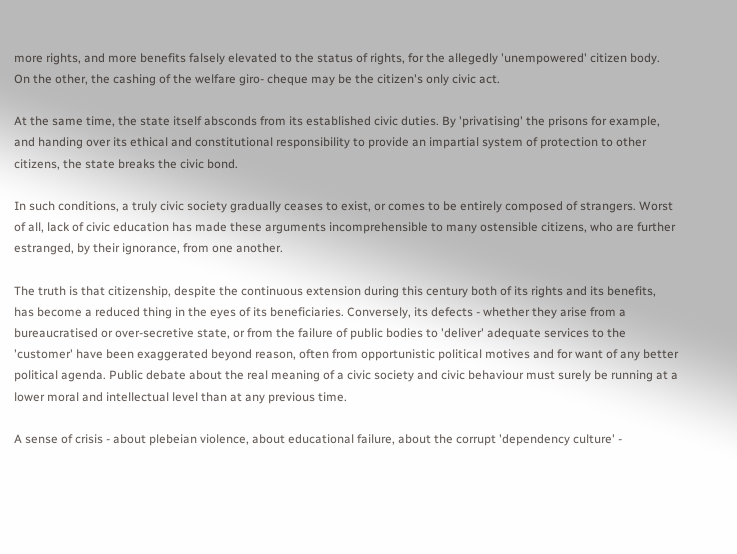more rights, and more benefits falsely elevated to the status of rights, for the allegedly 'unempowered' citizen body. On the other, the cashing of the welfare giro- cheque may be the citizen's only civic act.

At the same time, the state itself absconds from its established civic duties. By 'privatising' the prisons for example, and handing over its ethical and constitutional responsibility to provide an impartial system of protection to other citizens, the state breaks the civic bond.

In such conditions, a truly civic society gradually ceases to exist, or comes to be entirely composed of strangers. Worst of all, lack of civic education has made these arguments incomprehensible to many ostensible citizens, who are further estranged, by their ignorance, from one another.

The truth is that citizenship, despite the continuous extension during this century both of its rights and its benefits, has become a reduced thing in the eyes of its beneficiaries. Conversely, its defects - whether they arise from a bureaucratised or over-secretive state, or from the failure of public bodies to 'deliver' adequate services to the 'customer' have been exaggerated beyond reason, often from opportunistic political motives and for want of any better political agenda. Public debate about the real meaning of a civic society and civic behaviour must surely be running at a lower moral and intellectual level than at any previous time.

A sense of crisis - about plebeian violence, about educational failure, about the corrupt 'dependency culture' -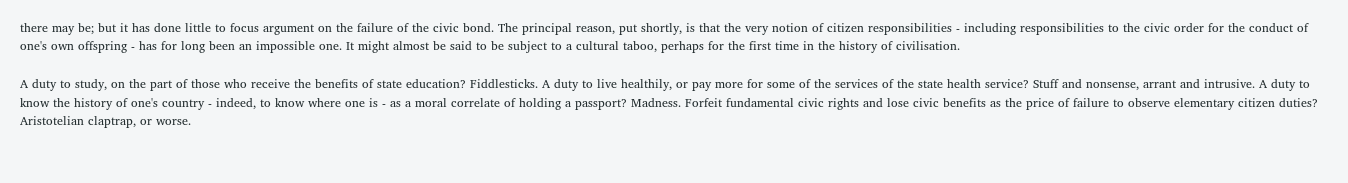there may be; but it has done little to focus argument on the failure of the civic bond. The principal reason, put shortly, is that the very notion of citizen responsibilities - including responsibilities to the civic order for the conduct of one's own offspring - has for long been an impossible one. It might almost be said to be subject to a cultural taboo, perhaps for the first time in the history of civilisation.

A duty to study, on the part of those who receive the benefits of state education? Fiddlesticks. A duty to live healthily, or pay more for some of the services of the state health service? Stuff and nonsense, arrant and intrusive. A duty to know the history of one's country - indeed, to know where one is - as a moral correlate of holding a passport? Madness. Forfeit fundamental civic rights and lose civic benefits as the price of failure to observe elementary citizen duties? Aristotelian claptrap, or worse.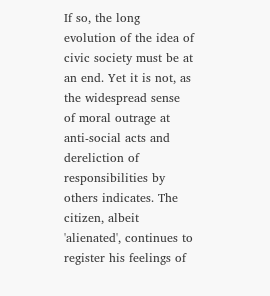If so, the long evolution of the idea of civic society must be at an end. Yet it is not, as the widespread sense of moral outrage at anti-social acts and dereliction of responsibilities by others indicates. The citizen, albeit 'alienated', continues to register his feelings of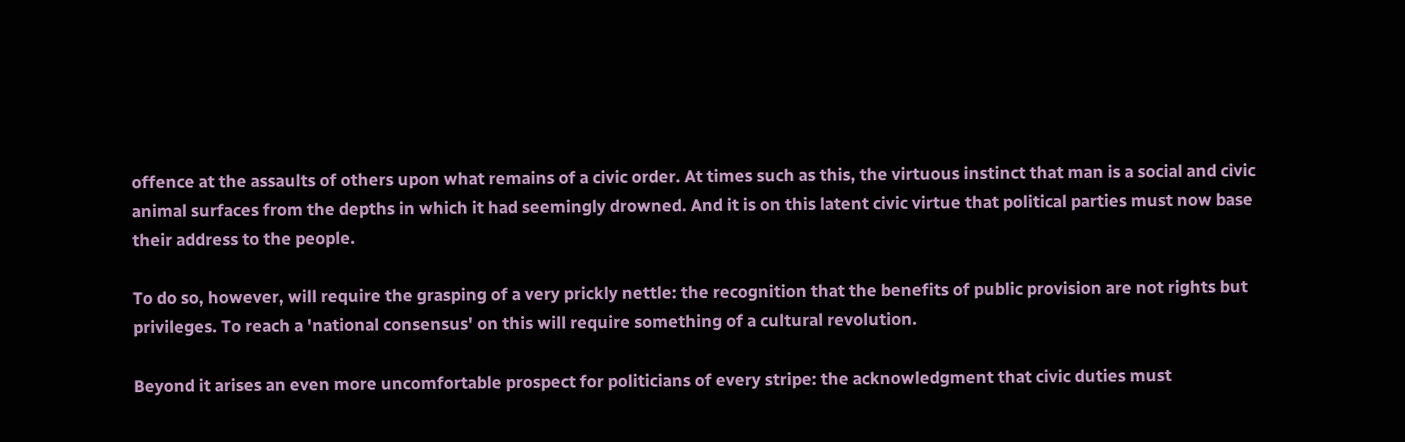offence at the assaults of others upon what remains of a civic order. At times such as this, the virtuous instinct that man is a social and civic animal surfaces from the depths in which it had seemingly drowned. And it is on this latent civic virtue that political parties must now base their address to the people.

To do so, however, will require the grasping of a very prickly nettle: the recognition that the benefits of public provision are not rights but privileges. To reach a 'national consensus' on this will require something of a cultural revolution.

Beyond it arises an even more uncomfortable prospect for politicians of every stripe: the acknowledgment that civic duties must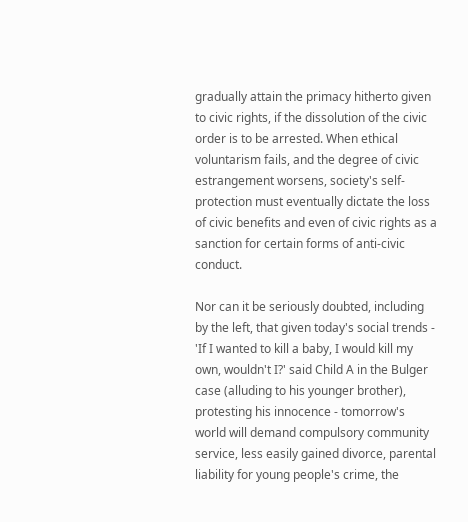gradually attain the primacy hitherto given to civic rights, if the dissolution of the civic order is to be arrested. When ethical voluntarism fails, and the degree of civic estrangement worsens, society's self-protection must eventually dictate the loss of civic benefits and even of civic rights as a sanction for certain forms of anti-civic conduct.

Nor can it be seriously doubted, including by the left, that given today's social trends - 'If I wanted to kill a baby, I would kill my own, wouldn't I?' said Child A in the Bulger case (alluding to his younger brother), protesting his innocence - tomorrow's world will demand compulsory community service, less easily gained divorce, parental liability for young people's crime, the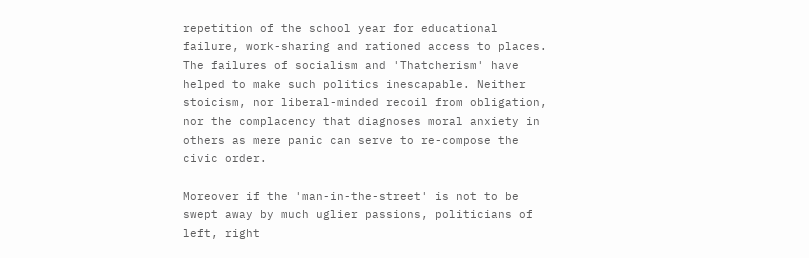repetition of the school year for educational failure, work-sharing and rationed access to places. The failures of socialism and 'Thatcherism' have helped to make such politics inescapable. Neither stoicism, nor liberal-minded recoil from obligation, nor the complacency that diagnoses moral anxiety in others as mere panic can serve to re-compose the civic order.

Moreover if the 'man-in-the-street' is not to be swept away by much uglier passions, politicians of left, right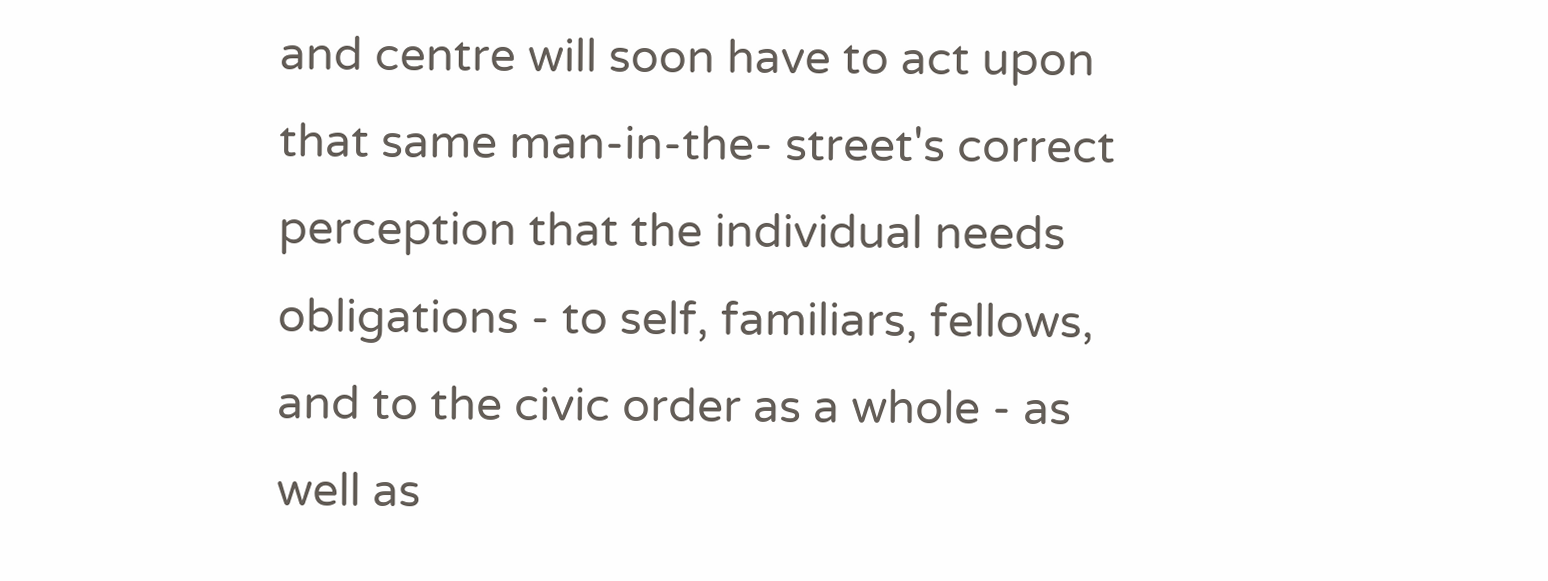and centre will soon have to act upon that same man-in-the- street's correct perception that the individual needs obligations - to self, familiars, fellows, and to the civic order as a whole - as well as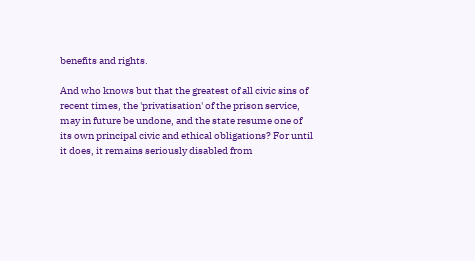benefits and rights.

And who knows but that the greatest of all civic sins of recent times, the 'privatisation' of the prison service, may in future be undone, and the state resume one of its own principal civic and ethical obligations? For until it does, it remains seriously disabled from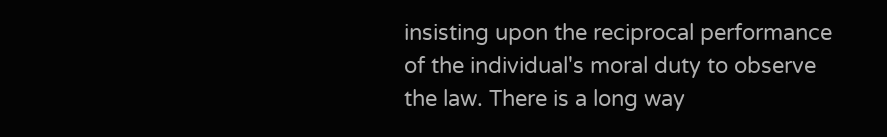insisting upon the reciprocal performance of the individual's moral duty to observe the law. There is a long way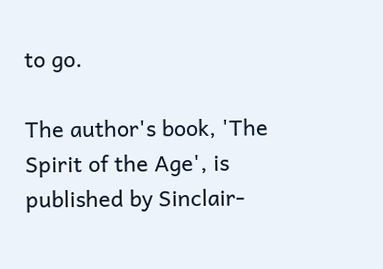to go.

The author's book, 'The Spirit of the Age', is published by Sinclair-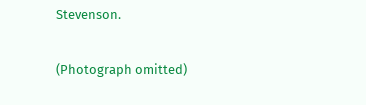Stevenson.

(Photograph omitted)